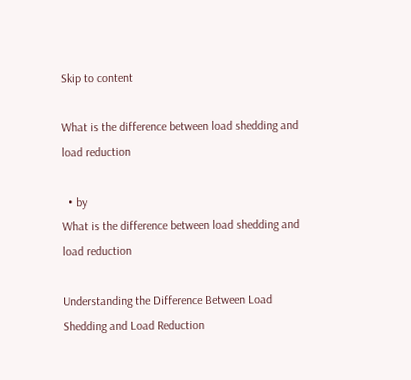Skip to content

What is the difference between load shedding and load reduction

  • by
What is the difference between load shedding and load reduction

Understanding the Difference Between Load Shedding and Load Reduction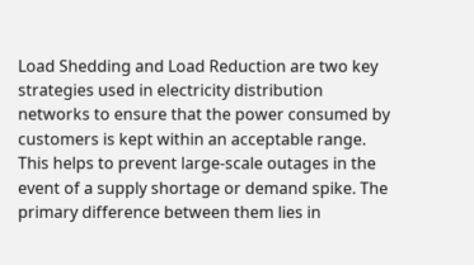Load Shedding and Load Reduction are two key strategies used in electricity distribution networks to ensure that the power consumed by customers is kept within an acceptable range. This helps to prevent large-scale outages in the event of a supply shortage or demand spike. The primary difference between them lies in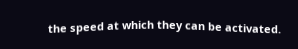the speed at which they can be activated.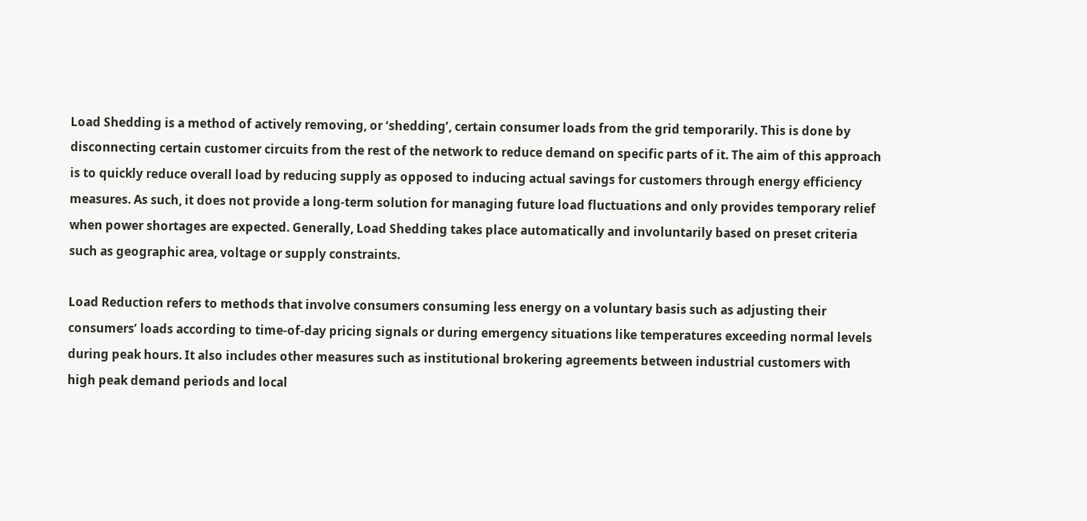Load Shedding is a method of actively removing, or ‘shedding’, certain consumer loads from the grid temporarily. This is done by disconnecting certain customer circuits from the rest of the network to reduce demand on specific parts of it. The aim of this approach is to quickly reduce overall load by reducing supply as opposed to inducing actual savings for customers through energy efficiency measures. As such, it does not provide a long-term solution for managing future load fluctuations and only provides temporary relief when power shortages are expected. Generally, Load Shedding takes place automatically and involuntarily based on preset criteria such as geographic area, voltage or supply constraints.

Load Reduction refers to methods that involve consumers consuming less energy on a voluntary basis such as adjusting their consumers’ loads according to time-of-day pricing signals or during emergency situations like temperatures exceeding normal levels during peak hours. It also includes other measures such as institutional brokering agreements between industrial customers with high peak demand periods and local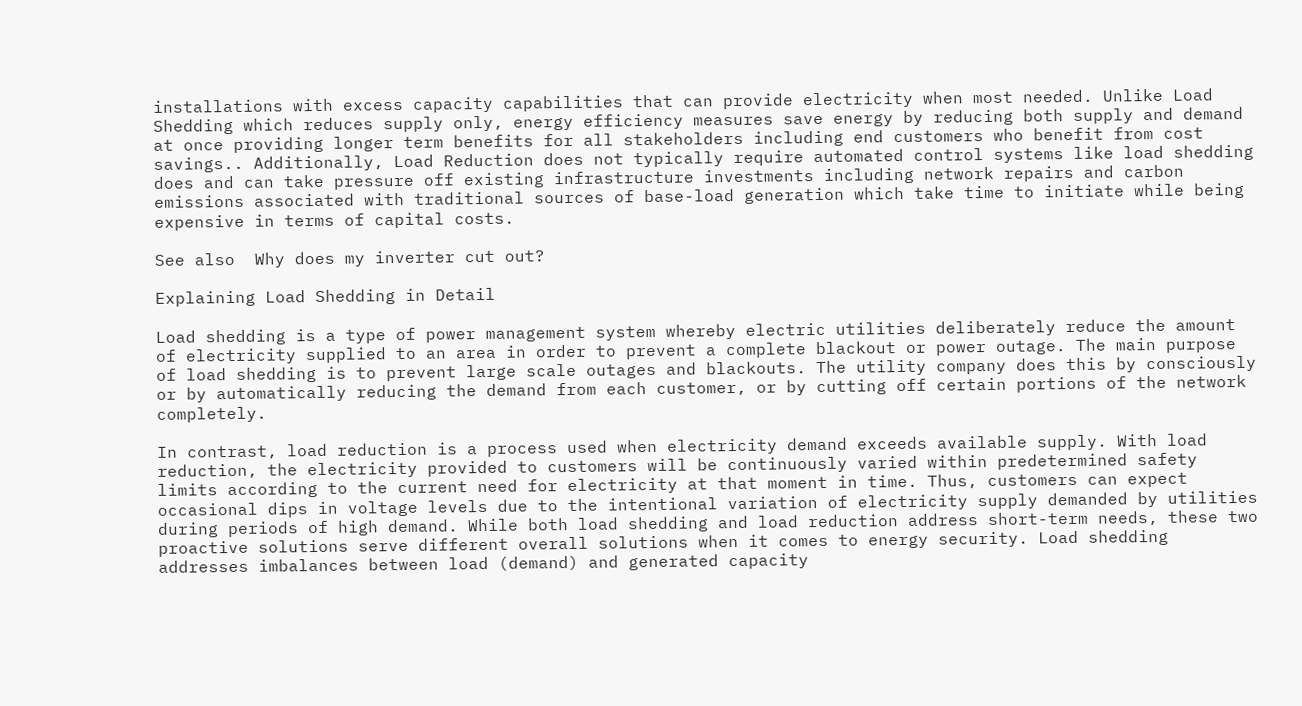installations with excess capacity capabilities that can provide electricity when most needed. Unlike Load Shedding which reduces supply only, energy efficiency measures save energy by reducing both supply and demand at once providing longer term benefits for all stakeholders including end customers who benefit from cost savings.. Additionally, Load Reduction does not typically require automated control systems like load shedding does and can take pressure off existing infrastructure investments including network repairs and carbon emissions associated with traditional sources of base-load generation which take time to initiate while being expensive in terms of capital costs.

See also  Why does my inverter cut out?

Explaining Load Shedding in Detail

Load shedding is a type of power management system whereby electric utilities deliberately reduce the amount of electricity supplied to an area in order to prevent a complete blackout or power outage. The main purpose of load shedding is to prevent large scale outages and blackouts. The utility company does this by consciously or by automatically reducing the demand from each customer, or by cutting off certain portions of the network completely.

In contrast, load reduction is a process used when electricity demand exceeds available supply. With load reduction, the electricity provided to customers will be continuously varied within predetermined safety limits according to the current need for electricity at that moment in time. Thus, customers can expect occasional dips in voltage levels due to the intentional variation of electricity supply demanded by utilities during periods of high demand. While both load shedding and load reduction address short-term needs, these two proactive solutions serve different overall solutions when it comes to energy security. Load shedding addresses imbalances between load (demand) and generated capacity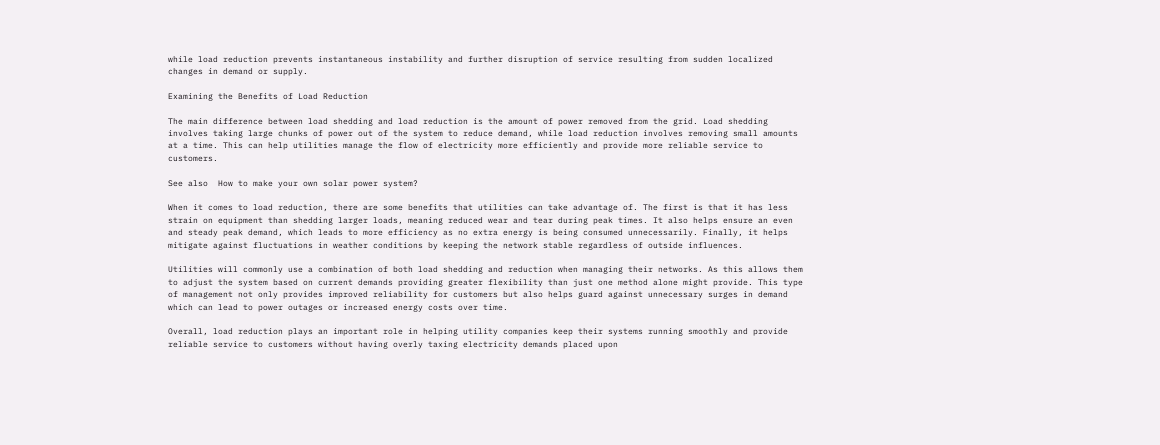while load reduction prevents instantaneous instability and further disruption of service resulting from sudden localized changes in demand or supply.

Examining the Benefits of Load Reduction

The main difference between load shedding and load reduction is the amount of power removed from the grid. Load shedding involves taking large chunks of power out of the system to reduce demand, while load reduction involves removing small amounts at a time. This can help utilities manage the flow of electricity more efficiently and provide more reliable service to customers.

See also  How to make your own solar power system?

When it comes to load reduction, there are some benefits that utilities can take advantage of. The first is that it has less strain on equipment than shedding larger loads, meaning reduced wear and tear during peak times. It also helps ensure an even and steady peak demand, which leads to more efficiency as no extra energy is being consumed unnecessarily. Finally, it helps mitigate against fluctuations in weather conditions by keeping the network stable regardless of outside influences.

Utilities will commonly use a combination of both load shedding and reduction when managing their networks. As this allows them to adjust the system based on current demands providing greater flexibility than just one method alone might provide. This type of management not only provides improved reliability for customers but also helps guard against unnecessary surges in demand which can lead to power outages or increased energy costs over time.

Overall, load reduction plays an important role in helping utility companies keep their systems running smoothly and provide reliable service to customers without having overly taxing electricity demands placed upon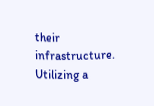their infrastructure. Utilizing a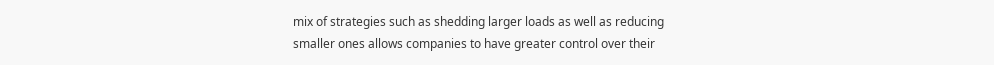mix of strategies such as shedding larger loads as well as reducing smaller ones allows companies to have greater control over their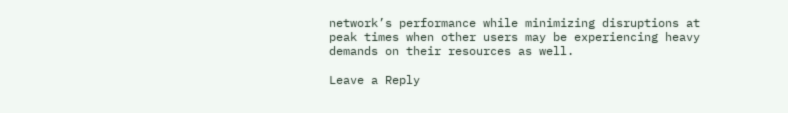network’s performance while minimizing disruptions at peak times when other users may be experiencing heavy demands on their resources as well.

Leave a Reply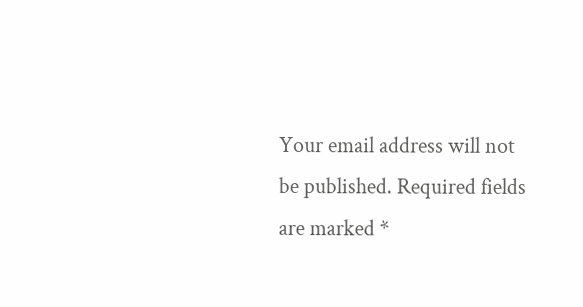Your email address will not be published. Required fields are marked *